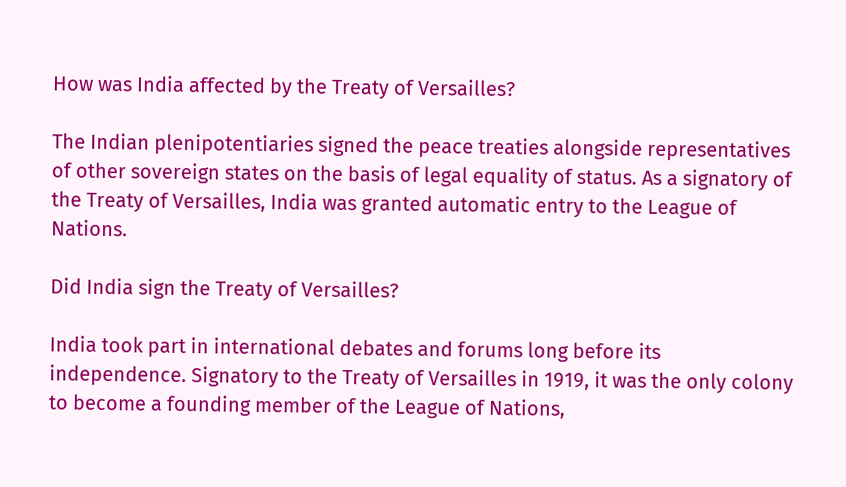How was India affected by the Treaty of Versailles?

The Indian plenipotentiaries signed the peace treaties alongside representatives of other sovereign states on the basis of legal equality of status. As a signatory of the Treaty of Versailles, India was granted automatic entry to the League of Nations.

Did India sign the Treaty of Versailles?

India took part in international debates and forums long before its independence. Signatory to the Treaty of Versailles in 1919, it was the only colony to become a founding member of the League of Nations,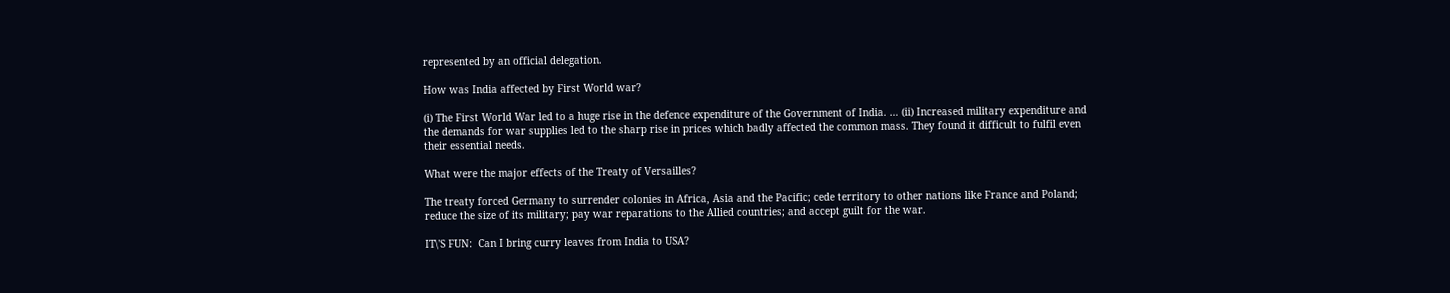represented by an official delegation.

How was India affected by First World war?

(i) The First World War led to a huge rise in the defence expenditure of the Government of India. … (ii) Increased military expenditure and the demands for war supplies led to the sharp rise in prices which badly affected the common mass. They found it difficult to fulfil even their essential needs.

What were the major effects of the Treaty of Versailles?

The treaty forced Germany to surrender colonies in Africa, Asia and the Pacific; cede territory to other nations like France and Poland; reduce the size of its military; pay war reparations to the Allied countries; and accept guilt for the war.

IT\'S FUN:  Can I bring curry leaves from India to USA?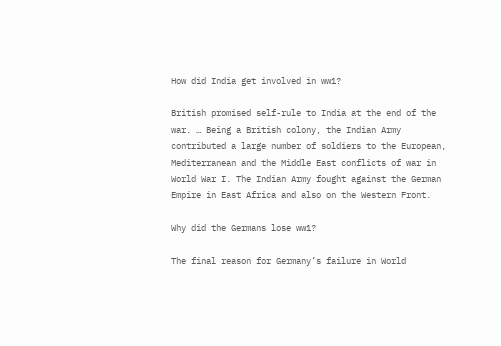How did India get involved in ww1?

British promised self-rule to India at the end of the war. … Being a British colony, the Indian Army contributed a large number of soldiers to the European, Mediterranean and the Middle East conflicts of war in World War I. The Indian Army fought against the German Empire in East Africa and also on the Western Front.

Why did the Germans lose ww1?

The final reason for Germany’s failure in World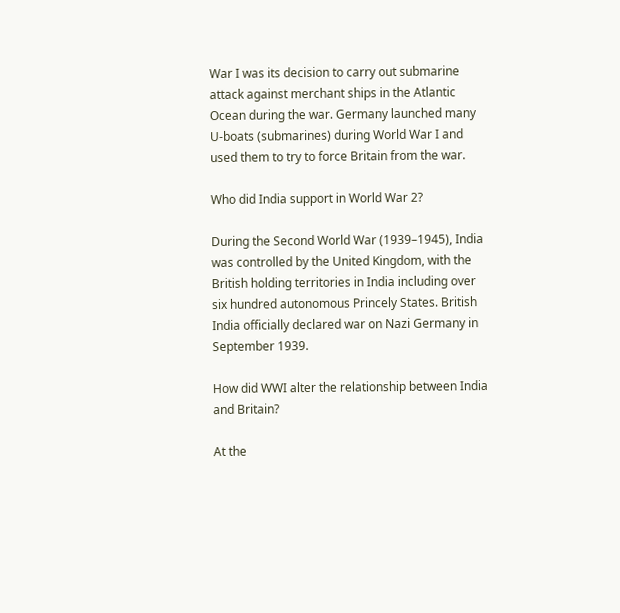War I was its decision to carry out submarine attack against merchant ships in the Atlantic Ocean during the war. Germany launched many U-boats (submarines) during World War I and used them to try to force Britain from the war.

Who did India support in World War 2?

During the Second World War (1939–1945), India was controlled by the United Kingdom, with the British holding territories in India including over six hundred autonomous Princely States. British India officially declared war on Nazi Germany in September 1939.

How did WWI alter the relationship between India and Britain?

At the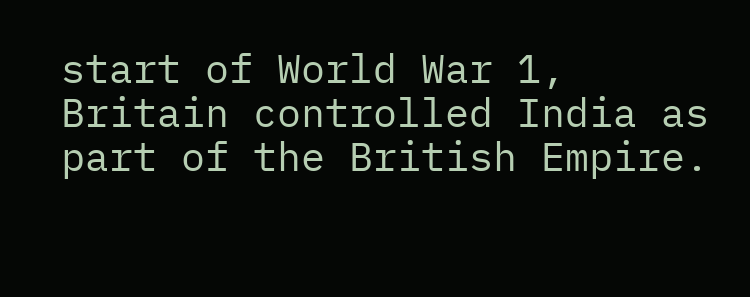start of World War 1, Britain controlled India as part of the British Empire.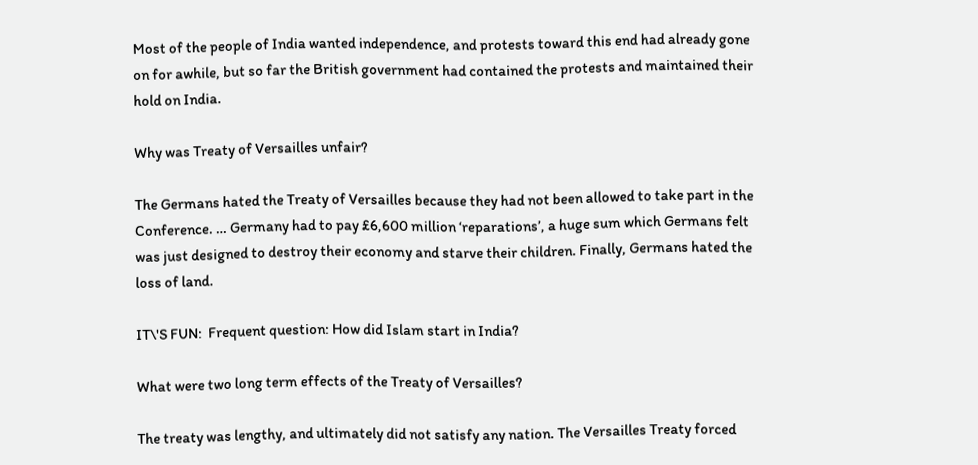Most of the people of India wanted independence, and protests toward this end had already gone on for awhile, but so far the British government had contained the protests and maintained their hold on India.

Why was Treaty of Versailles unfair?

The Germans hated the Treaty of Versailles because they had not been allowed to take part in the Conference. … Germany had to pay £6,600 million ‘reparations’, a huge sum which Germans felt was just designed to destroy their economy and starve their children. Finally, Germans hated the loss of land.

IT\'S FUN:  Frequent question: How did Islam start in India?

What were two long term effects of the Treaty of Versailles?

The treaty was lengthy, and ultimately did not satisfy any nation. The Versailles Treaty forced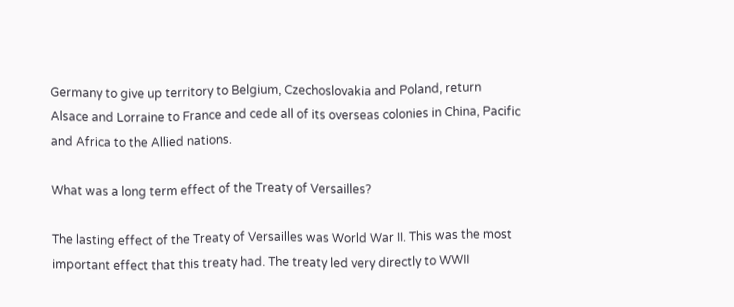Germany to give up territory to Belgium, Czechoslovakia and Poland, return Alsace and Lorraine to France and cede all of its overseas colonies in China, Pacific and Africa to the Allied nations.

What was a long term effect of the Treaty of Versailles?

The lasting effect of the Treaty of Versailles was World War II. This was the most important effect that this treaty had. The treaty led very directly to WWII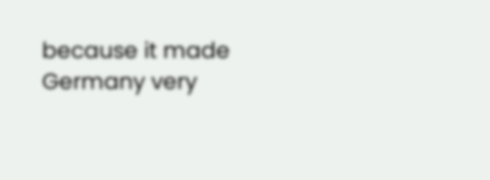because it made Germany very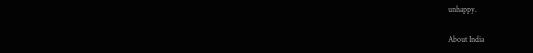unhappy.

About India